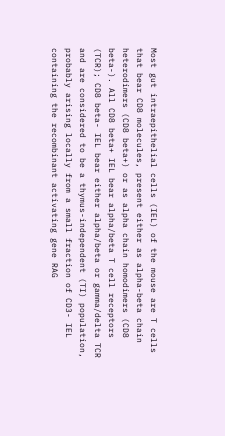Most gut intraepithelial cells (IEL) of the mouse are T cells that bear CD8 molecules, present either as alpha-beta chain heterodimers (CD8 beta+) or as alpha chain homodimers (CD8 beta-). All CD8 beta+ IEL bear alpha/beta T cell receptors (TCR); CD8 beta- IEL bear either alpha/beta or gamma/delta TCR and are considered to be a thymus-independent (TI) population, probably arising locally from a small fraction of CD3- IEL containing the recombinant activating gene RAG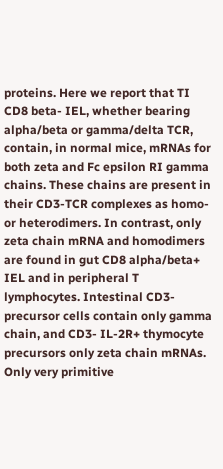proteins. Here we report that TI CD8 beta- IEL, whether bearing alpha/beta or gamma/delta TCR, contain, in normal mice, mRNAs for both zeta and Fc epsilon RI gamma chains. These chains are present in their CD3-TCR complexes as homo- or heterodimers. In contrast, only zeta chain mRNA and homodimers are found in gut CD8 alpha/beta+ IEL and in peripheral T lymphocytes. Intestinal CD3- precursor cells contain only gamma chain, and CD3- IL-2R+ thymocyte precursors only zeta chain mRNAs. Only very primitive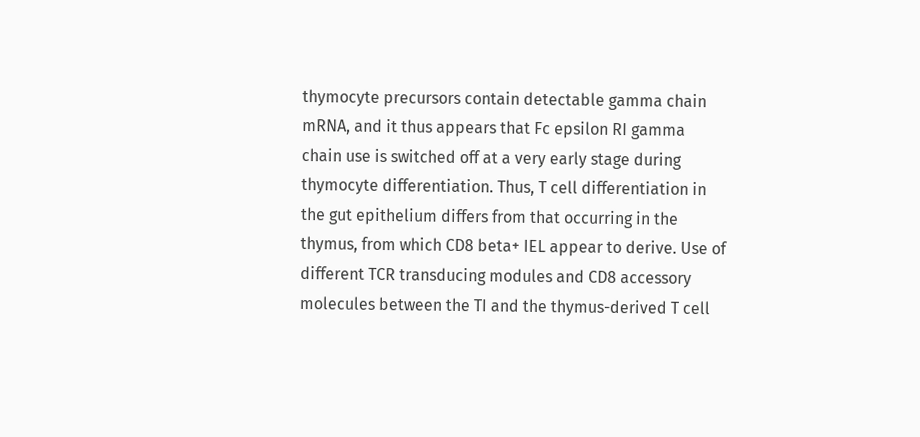thymocyte precursors contain detectable gamma chain mRNA, and it thus appears that Fc epsilon RI gamma chain use is switched off at a very early stage during thymocyte differentiation. Thus, T cell differentiation in the gut epithelium differs from that occurring in the thymus, from which CD8 beta+ IEL appear to derive. Use of different TCR transducing modules and CD8 accessory molecules between the TI and the thymus-derived T cell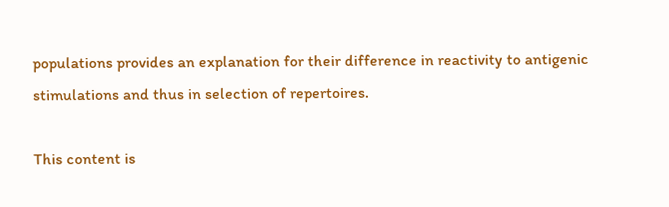populations provides an explanation for their difference in reactivity to antigenic stimulations and thus in selection of repertoires.

This content is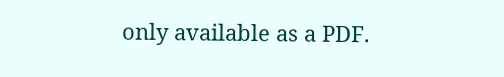only available as a PDF.